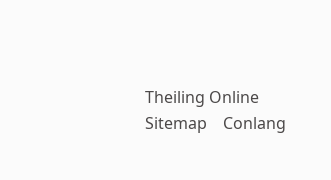Theiling Online    Sitemap    Conlang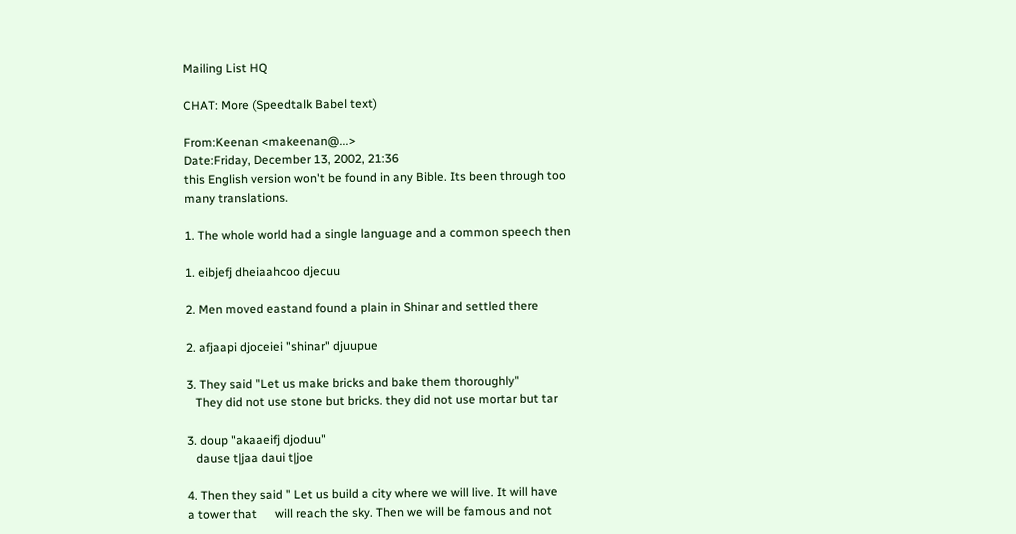Mailing List HQ

CHAT: More (Speedtalk Babel text)

From:Keenan <makeenan@...>
Date:Friday, December 13, 2002, 21:36
this English version won't be found in any Bible. Its been through too
many translations.

1. The whole world had a single language and a common speech then

1. eibjefj dheiaahcoo djecuu

2. Men moved eastand found a plain in Shinar and settled there

2. afjaapi djoceiei "shinar" djuupue

3. They said "Let us make bricks and bake them thoroughly"
   They did not use stone but bricks. they did not use mortar but tar

3. doup "akaaeifj djoduu"
   dause t|jaa daui t|joe

4. Then they said " Let us build a city where we will live. It will have
a tower that      will reach the sky. Then we will be famous and not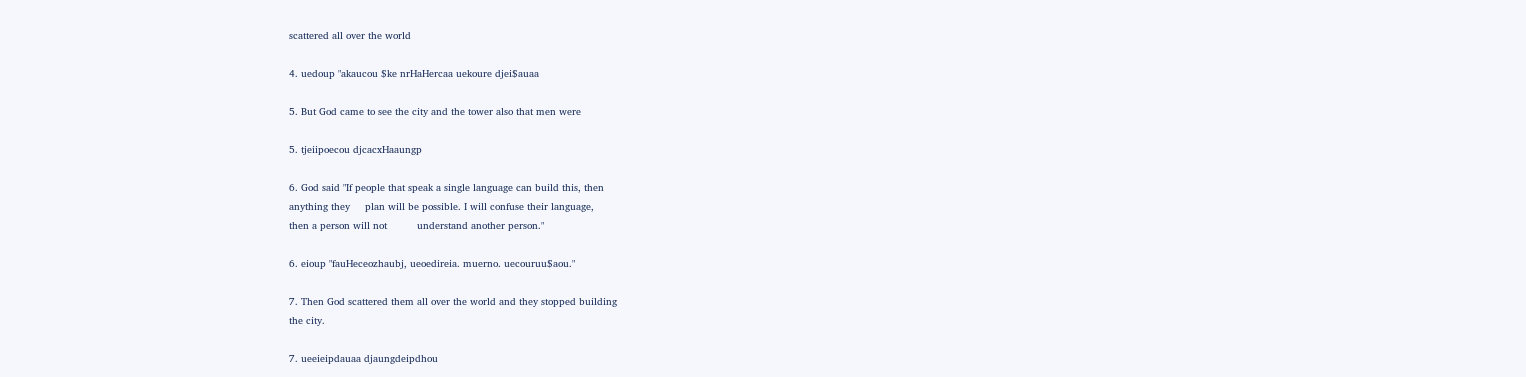scattered all over the world

4. uedoup "akaucou $ke nrHaHercaa uekoure djei$auaa

5. But God came to see the city and the tower also that men were

5. tjeiipoecou djcacxHaaungp

6. God said "If people that speak a single language can build this, then
anything they     plan will be possible. I will confuse their language,
then a person will not          understand another person."

6. eioup "fauHeceozhaubj, ueoedireia. muerno. uecouruu$aou."

7. Then God scattered them all over the world and they stopped building
the city.

7. ueeieipdauaa djaungdeipdhou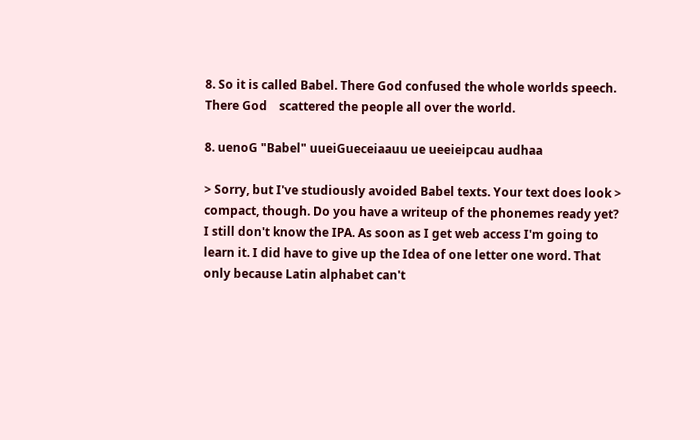8. So it is called Babel. There God confused the whole worlds speech.
There God    scattered the people all over the world.

8. uenoG "Babel" uueiGueceiaauu ue ueeieipcau audhaa

> Sorry, but I've studiously avoided Babel texts. Your text does look > compact, though. Do you have a writeup of the phonemes ready yet?
I still don't know the IPA. As soon as I get web access I'm going to learn it. I did have to give up the Idea of one letter one word. That only because Latin alphabet can't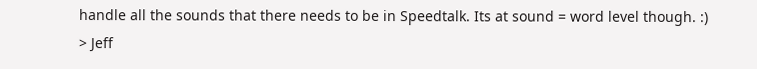handle all the sounds that there needs to be in Speedtalk. Its at sound = word level though. :)
> Jeff